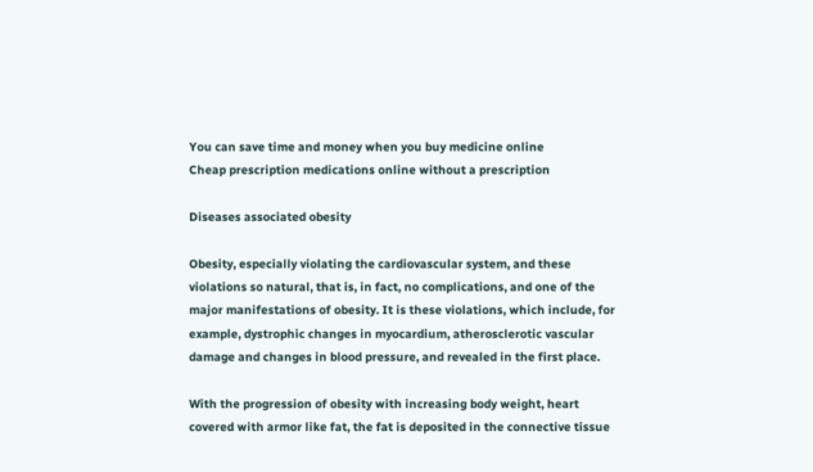You can save time and money when you buy medicine online
Cheap prescription medications online without a prescription

Diseases associated obesity

Obesity, especially violating the cardiovascular system, and these violations so natural, that is, in fact, no complications, and one of the major manifestations of obesity. It is these violations, which include, for example, dystrophic changes in myocardium, atherosclerotic vascular damage and changes in blood pressure, and revealed in the first place.

With the progression of obesity with increasing body weight, heart covered with armor like fat, the fat is deposited in the connective tissue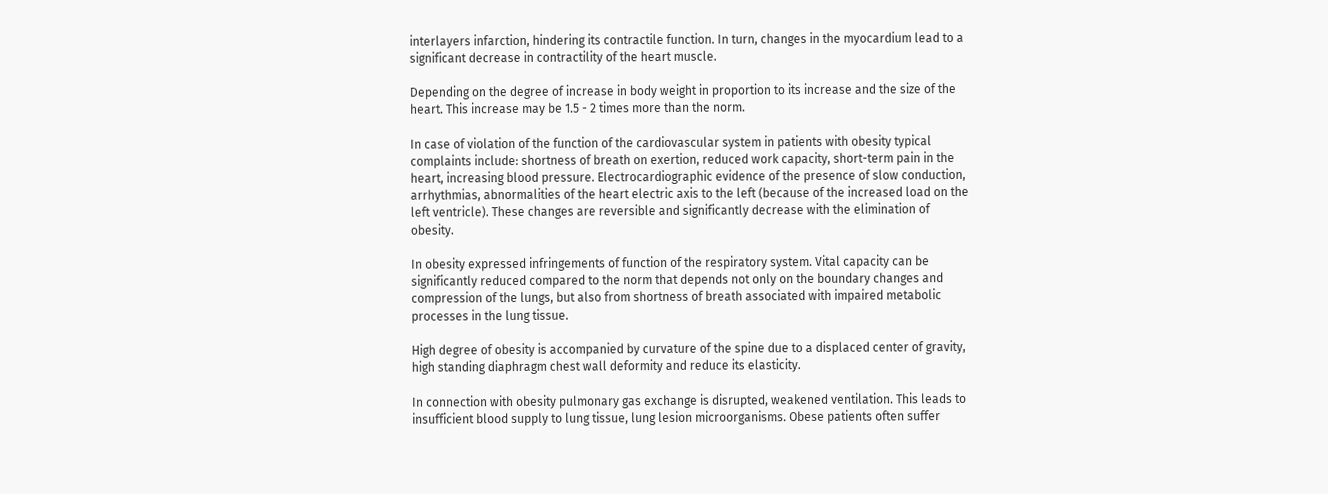interlayers infarction, hindering its contractile function. In turn, changes in the myocardium lead to a significant decrease in contractility of the heart muscle.

Depending on the degree of increase in body weight in proportion to its increase and the size of the heart. This increase may be 1.5 - 2 times more than the norm.

In case of violation of the function of the cardiovascular system in patients with obesity typical complaints include: shortness of breath on exertion, reduced work capacity, short-term pain in the heart, increasing blood pressure. Electrocardiographic evidence of the presence of slow conduction, arrhythmias, abnormalities of the heart electric axis to the left (because of the increased load on the left ventricle). These changes are reversible and significantly decrease with the elimination of obesity.

In obesity expressed infringements of function of the respiratory system. Vital capacity can be significantly reduced compared to the norm that depends not only on the boundary changes and compression of the lungs, but also from shortness of breath associated with impaired metabolic processes in the lung tissue.

High degree of obesity is accompanied by curvature of the spine due to a displaced center of gravity, high standing diaphragm chest wall deformity and reduce its elasticity.

In connection with obesity pulmonary gas exchange is disrupted, weakened ventilation. This leads to insufficient blood supply to lung tissue, lung lesion microorganisms. Obese patients often suffer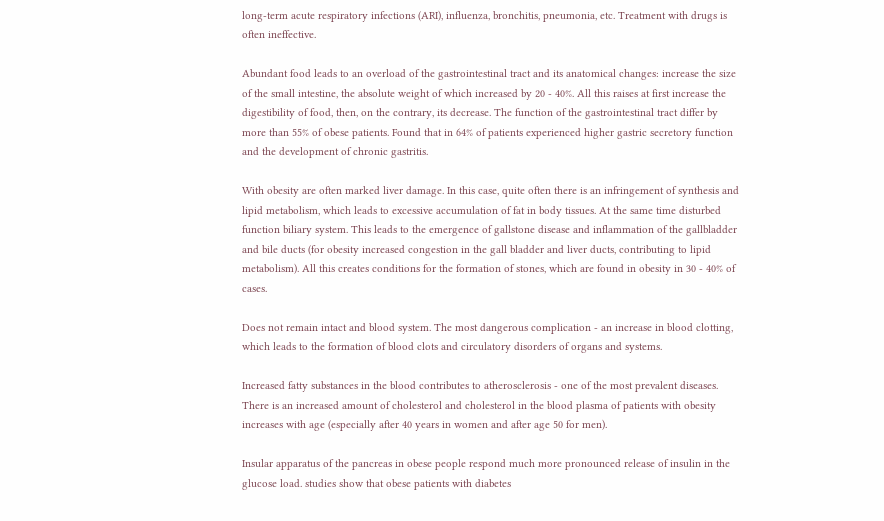long-term acute respiratory infections (ARI), influenza, bronchitis, pneumonia, etc. Treatment with drugs is often ineffective.

Abundant food leads to an overload of the gastrointestinal tract and its anatomical changes: increase the size of the small intestine, the absolute weight of which increased by 20 - 40%. All this raises at first increase the digestibility of food, then, on the contrary, its decrease. The function of the gastrointestinal tract differ by more than 55% of obese patients. Found that in 64% of patients experienced higher gastric secretory function and the development of chronic gastritis.

With obesity are often marked liver damage. In this case, quite often there is an infringement of synthesis and lipid metabolism, which leads to excessive accumulation of fat in body tissues. At the same time disturbed function biliary system. This leads to the emergence of gallstone disease and inflammation of the gallbladder and bile ducts (for obesity increased congestion in the gall bladder and liver ducts, contributing to lipid metabolism). All this creates conditions for the formation of stones, which are found in obesity in 30 - 40% of cases.

Does not remain intact and blood system. The most dangerous complication - an increase in blood clotting, which leads to the formation of blood clots and circulatory disorders of organs and systems.

Increased fatty substances in the blood contributes to atherosclerosis - one of the most prevalent diseases. There is an increased amount of cholesterol and cholesterol in the blood plasma of patients with obesity increases with age (especially after 40 years in women and after age 50 for men).

Insular apparatus of the pancreas in obese people respond much more pronounced release of insulin in the glucose load. studies show that obese patients with diabetes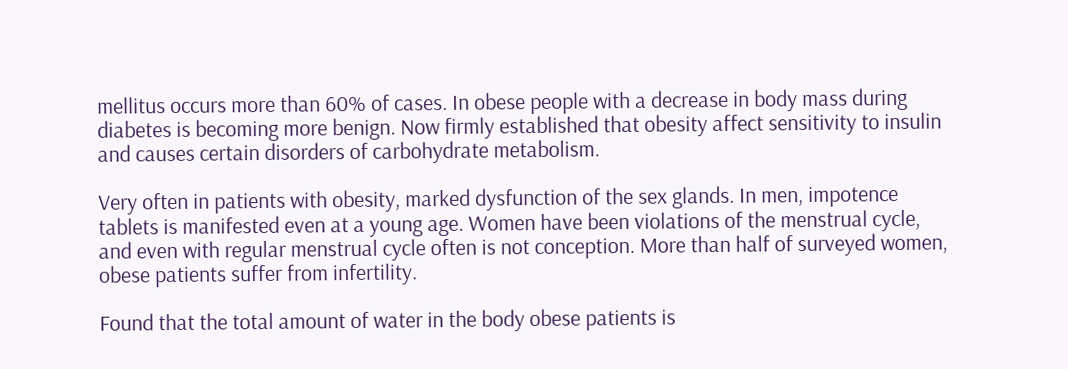mellitus occurs more than 60% of cases. In obese people with a decrease in body mass during diabetes is becoming more benign. Now firmly established that obesity affect sensitivity to insulin and causes certain disorders of carbohydrate metabolism.

Very often in patients with obesity, marked dysfunction of the sex glands. In men, impotence tablets is manifested even at a young age. Women have been violations of the menstrual cycle, and even with regular menstrual cycle often is not conception. More than half of surveyed women, obese patients suffer from infertility.

Found that the total amount of water in the body obese patients is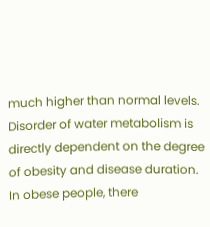much higher than normal levels. Disorder of water metabolism is directly dependent on the degree of obesity and disease duration. In obese people, there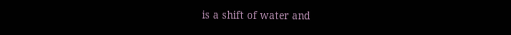is a shift of water and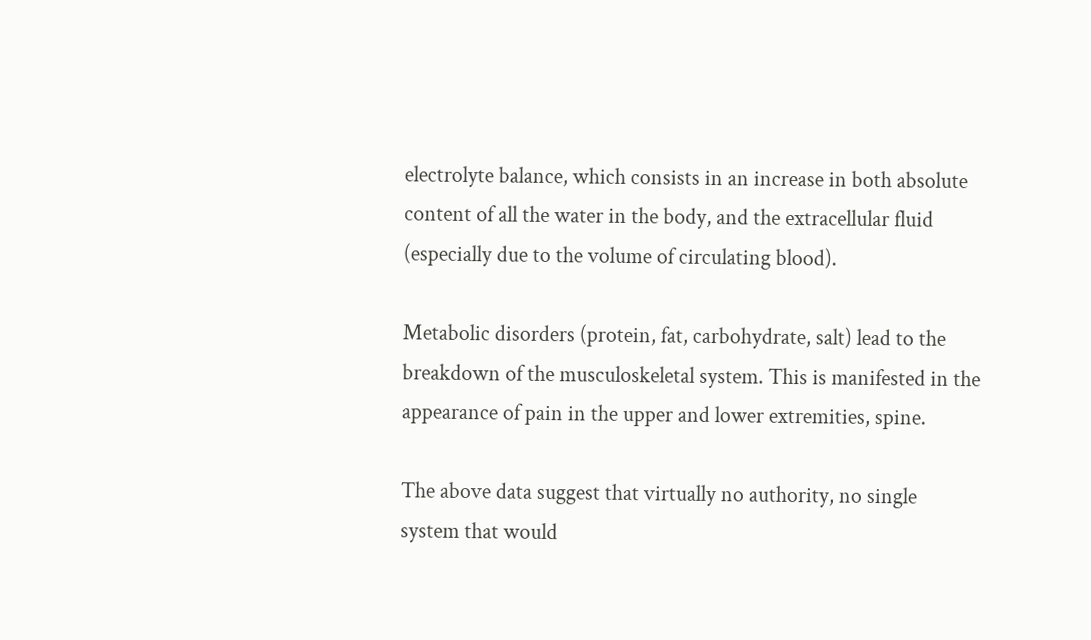electrolyte balance, which consists in an increase in both absolute content of all the water in the body, and the extracellular fluid (especially due to the volume of circulating blood).

Metabolic disorders (protein, fat, carbohydrate, salt) lead to the breakdown of the musculoskeletal system. This is manifested in the appearance of pain in the upper and lower extremities, spine.

The above data suggest that virtually no authority, no single system that would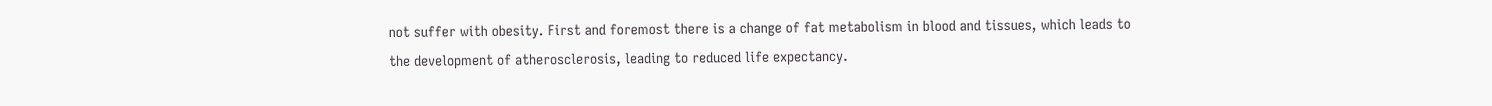not suffer with obesity. First and foremost there is a change of fat metabolism in blood and tissues, which leads to the development of atherosclerosis, leading to reduced life expectancy.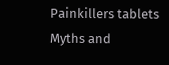Painkillers tablets
Myths and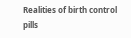Realities of birth control pills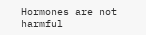Hormones are not harmful